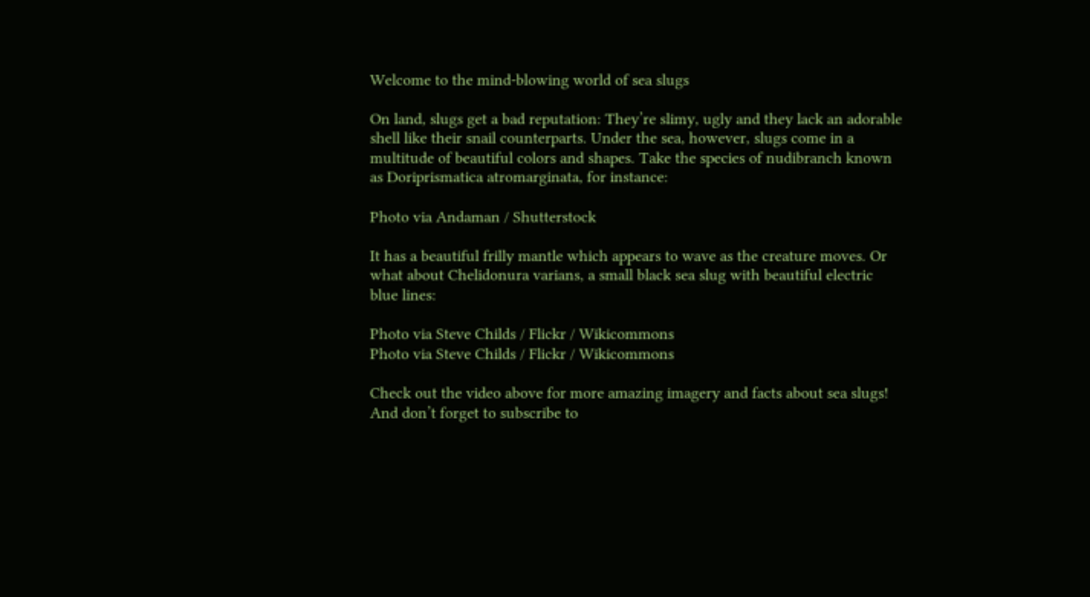Welcome to the mind-blowing world of sea slugs

On land, slugs get a bad reputation: They’re slimy, ugly and they lack an adorable shell like their snail counterparts. Under the sea, however, slugs come in a multitude of beautiful colors and shapes. Take the species of nudibranch known as Doriprismatica atromarginata, for instance:

Photo via Andaman / Shutterstock

It has a beautiful frilly mantle which appears to wave as the creature moves. Or what about Chelidonura varians, a small black sea slug with beautiful electric blue lines:

Photo via Steve Childs / Flickr / Wikicommons
Photo via Steve Childs / Flickr / Wikicommons

Check out the video above for more amazing imagery and facts about sea slugs! And don’t forget to subscribe to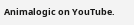Animalogic on YouTube.